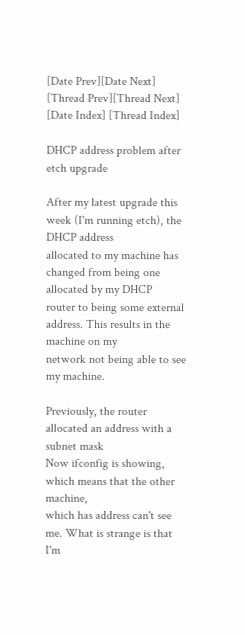[Date Prev][Date Next] [Thread Prev][Thread Next] [Date Index] [Thread Index]

DHCP address problem after etch upgrade

After my latest upgrade this week (I'm running etch), the DHCP address
allocated to my machine has changed from being one allocated by my DHCP
router to being some external address. This results in the machine on my
network not being able to see my machine.

Previously, the router allocated an address with a subnet mask
Now ifconfig is showing, which means that the other machine,
which has address can't see me. What is strange is that I'm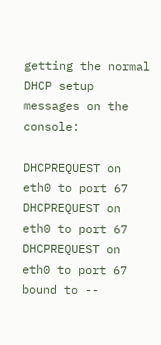getting the normal DHCP setup messages on the console:

DHCPREQUEST on eth0 to port 67
DHCPREQUEST on eth0 to port 67
DHCPREQUEST on eth0 to port 67
bound to --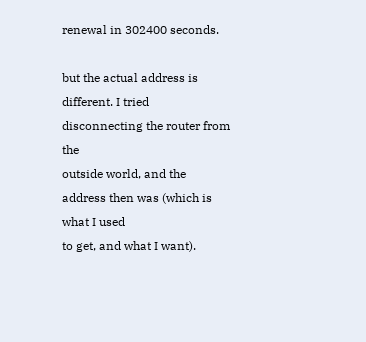renewal in 302400 seconds.

but the actual address is different. I tried disconnecting the router from the
outside world, and the address then was (which is what I used
to get, and what I want).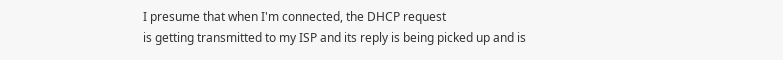I presume that when I'm connected, the DHCP request
is getting transmitted to my ISP and its reply is being picked up and is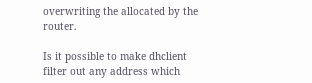overwriting the allocated by the router.

Is it possible to make dhclient filter out any address which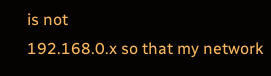is not
192.168.0.x so that my network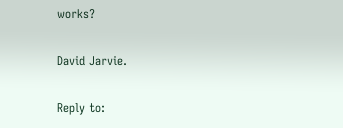works?

David Jarvie.

Reply to: